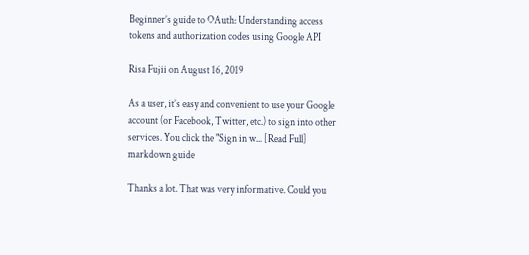Beginner’s guide to OAuth: Understanding access tokens and authorization codes using Google API

Risa Fujii on August 16, 2019

As a user, it’s easy and convenient to use your Google account (or Facebook, Twitter, etc.) to sign into other services. You click the "Sign in w... [Read Full]
markdown guide

Thanks a lot. That was very informative. Could you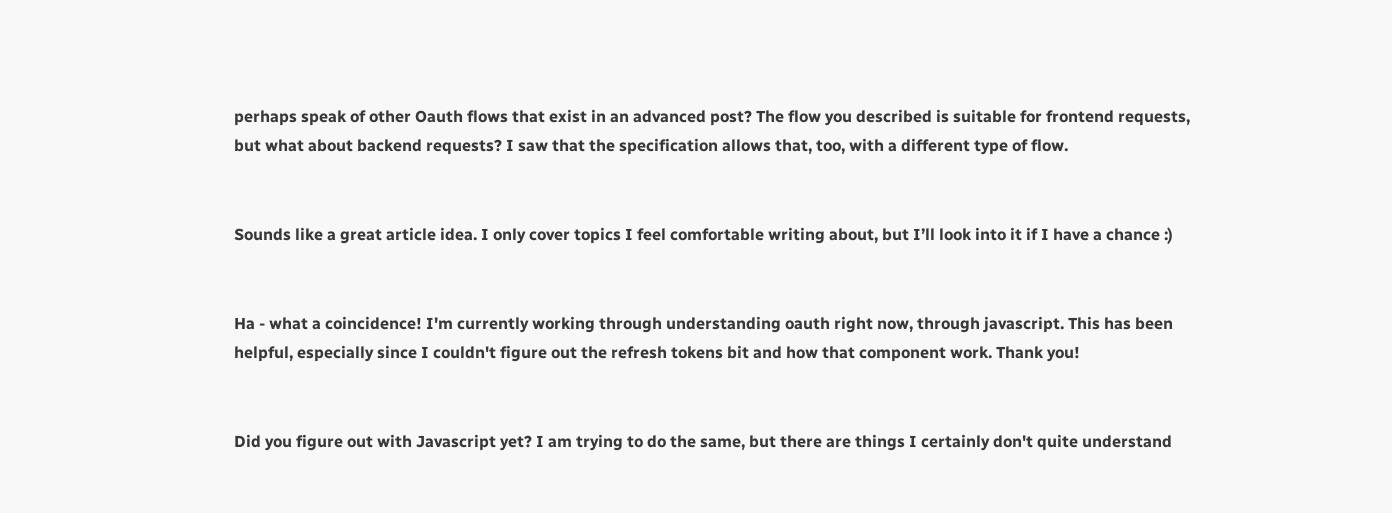perhaps speak of other Oauth flows that exist in an advanced post? The flow you described is suitable for frontend requests, but what about backend requests? I saw that the specification allows that, too, with a different type of flow.


Sounds like a great article idea. I only cover topics I feel comfortable writing about, but I’ll look into it if I have a chance :)


Ha - what a coincidence! I'm currently working through understanding oauth right now, through javascript. This has been helpful, especially since I couldn't figure out the refresh tokens bit and how that component work. Thank you!


Did you figure out with Javascript yet? I am trying to do the same, but there are things I certainly don't quite understand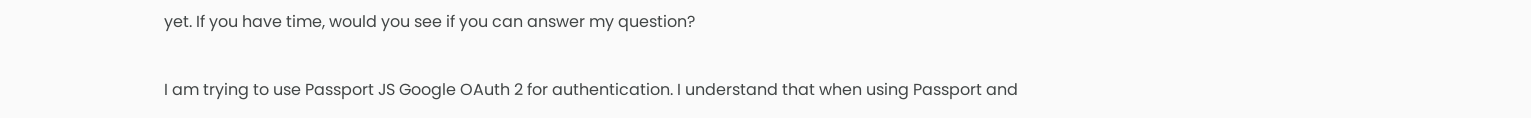yet. If you have time, would you see if you can answer my question?

I am trying to use Passport JS Google OAuth 2 for authentication. I understand that when using Passport and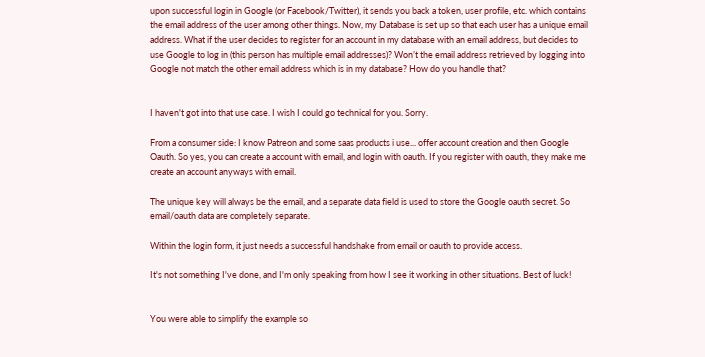upon successful login in Google (or Facebook/Twitter), it sends you back a token, user profile, etc. which contains the email address of the user among other things. Now, my Database is set up so that each user has a unique email address. What if the user decides to register for an account in my database with an email address, but decides to use Google to log in (this person has multiple email addresses)? Won’t the email address retrieved by logging into Google not match the other email address which is in my database? How do you handle that?


I haven't got into that use case. I wish I could go technical for you. Sorry.

From a consumer side: I know Patreon and some saas products i use... offer account creation and then Google Oauth. So yes, you can create a account with email, and login with oauth. If you register with oauth, they make me create an account anyways with email.

The unique key will always be the email, and a separate data field is used to store the Google oauth secret. So email/oauth data are completely separate.

Within the login form, it just needs a successful handshake from email or oauth to provide access.

It's not something I've done, and I'm only speaking from how I see it working in other situations. Best of luck!


You were able to simplify the example so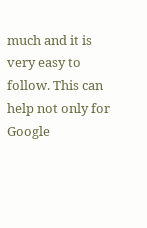much and it is very easy to follow. This can help not only for Google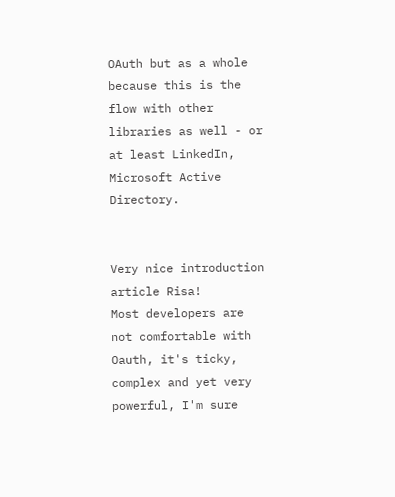OAuth but as a whole because this is the flow with other libraries as well - or at least LinkedIn, Microsoft Active Directory.


Very nice introduction article Risa!
Most developers are not comfortable with Oauth, it's ticky, complex and yet very powerful, I'm sure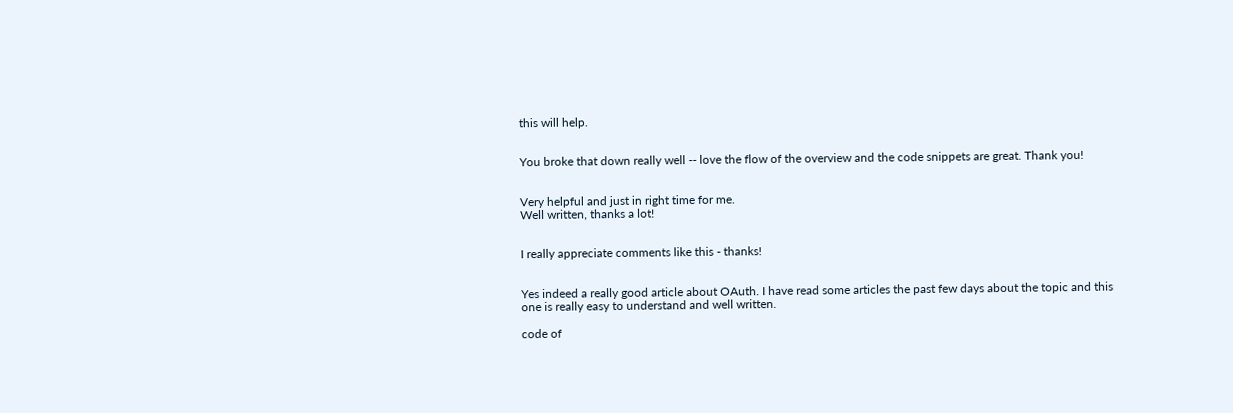this will help.


You broke that down really well -- love the flow of the overview and the code snippets are great. Thank you!


Very helpful and just in right time for me.
Well written, thanks a lot!


I really appreciate comments like this - thanks!


Yes indeed a really good article about OAuth. I have read some articles the past few days about the topic and this one is really easy to understand and well written.

code of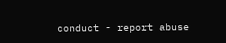conduct - report abuse